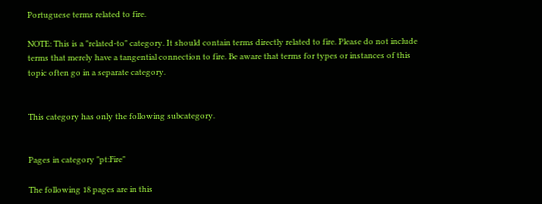Portuguese terms related to fire.

NOTE: This is a "related-to" category. It should contain terms directly related to fire. Please do not include terms that merely have a tangential connection to fire. Be aware that terms for types or instances of this topic often go in a separate category.


This category has only the following subcategory.


Pages in category "pt:Fire"

The following 18 pages are in this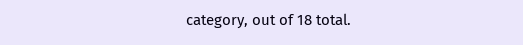category, out of 18 total.